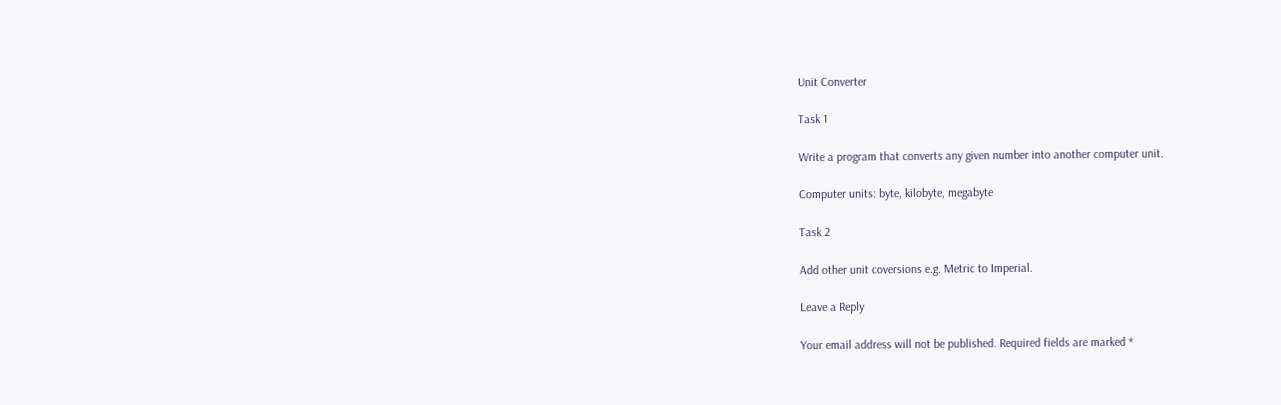Unit Converter

Task 1

Write a program that converts any given number into another computer unit.

Computer units: byte, kilobyte, megabyte

Task 2

Add other unit coversions e.g. Metric to Imperial.

Leave a Reply

Your email address will not be published. Required fields are marked *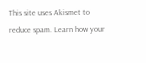This site uses Akismet to reduce spam. Learn how your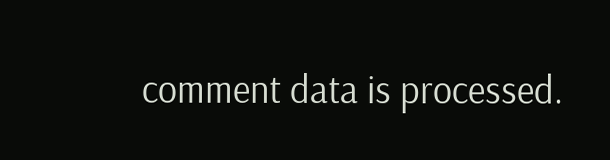comment data is processed.